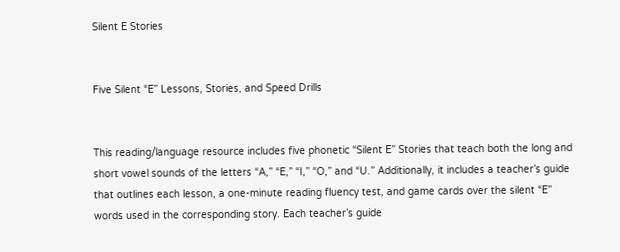Silent E Stories


Five Silent “E” Lessons, Stories, and Speed Drills


This reading/language resource includes five phonetic “Silent E” Stories that teach both the long and short vowel sounds of the letters “A,” “E,” “I,” “O,” and “U.” Additionally, it includes a teacher’s guide that outlines each lesson, a one-minute reading fluency test, and game cards over the silent “E” words used in the corresponding story. Each teacher’s guide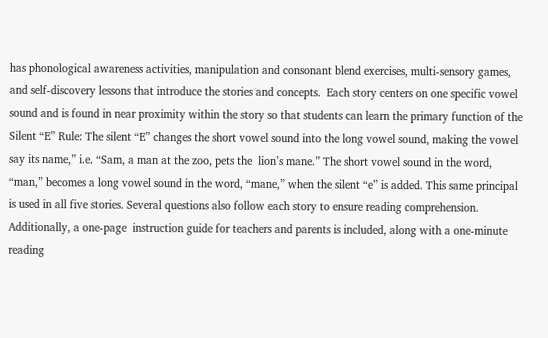has phonological awareness activities, manipulation and consonant blend exercises, multi-sensory games, and self-discovery lessons that introduce the stories and concepts.  Each story centers on one specific vowel sound and is found in near proximity within the story so that students can learn the primary function of the Silent “E” Rule: The silent “E” changes the short vowel sound into the long vowel sound, making the vowel say its name,” i.e. “Sam, a man at the zoo, pets the  lion’s mane.” The short vowel sound in the word, “man,” becomes a long vowel sound in the word, “mane,” when the silent “e” is added. This same principal is used in all five stories. Several questions also follow each story to ensure reading comprehension. Additionally, a one-page  instruction guide for teachers and parents is included, along with a one-minute reading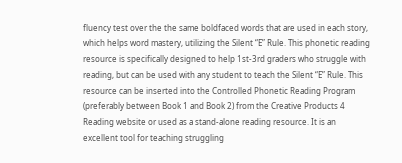fluency test over the the same boldfaced words that are used in each story, which helps word mastery, utilizing the Silent “E” Rule. This phonetic reading resource is specifically designed to help 1st-3rd graders who struggle with reading, but can be used with any student to teach the Silent “E” Rule. This resource can be inserted into the Controlled Phonetic Reading Program (preferably between Book 1 and Book 2) from the Creative Products 4 Reading website or used as a stand-alone reading resource. It is an excellent tool for teaching struggling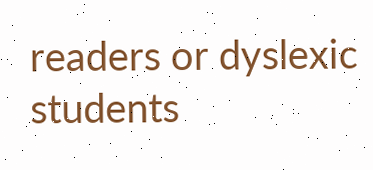readers or dyslexic students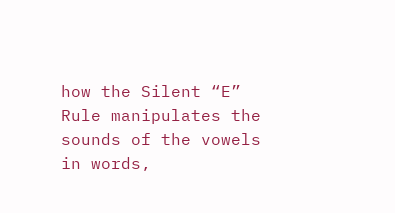how the Silent “E” Rule manipulates the sounds of the vowels in words,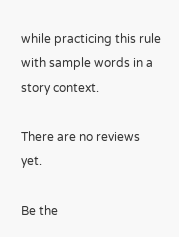while practicing this rule with sample words in a story context.

There are no reviews yet.

Be the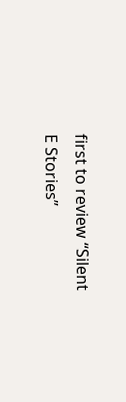first to review “Silent E Stories”